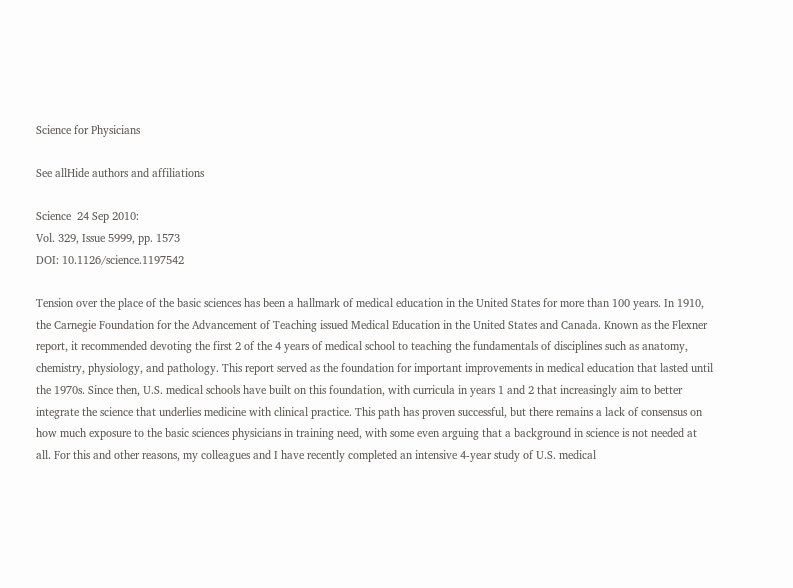Science for Physicians

See allHide authors and affiliations

Science  24 Sep 2010:
Vol. 329, Issue 5999, pp. 1573
DOI: 10.1126/science.1197542

Tension over the place of the basic sciences has been a hallmark of medical education in the United States for more than 100 years. In 1910, the Carnegie Foundation for the Advancement of Teaching issued Medical Education in the United States and Canada. Known as the Flexner report, it recommended devoting the first 2 of the 4 years of medical school to teaching the fundamentals of disciplines such as anatomy, chemistry, physiology, and pathology. This report served as the foundation for important improvements in medical education that lasted until the 1970s. Since then, U.S. medical schools have built on this foundation, with curricula in years 1 and 2 that increasingly aim to better integrate the science that underlies medicine with clinical practice. This path has proven successful, but there remains a lack of consensus on how much exposure to the basic sciences physicians in training need, with some even arguing that a background in science is not needed at all. For this and other reasons, my colleagues and I have recently completed an intensive 4-year study of U.S. medical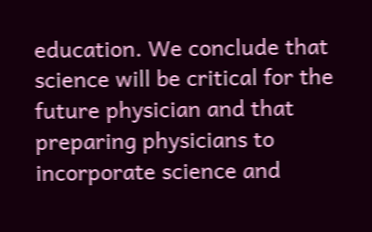education. We conclude that science will be critical for the future physician and that preparing physicians to incorporate science and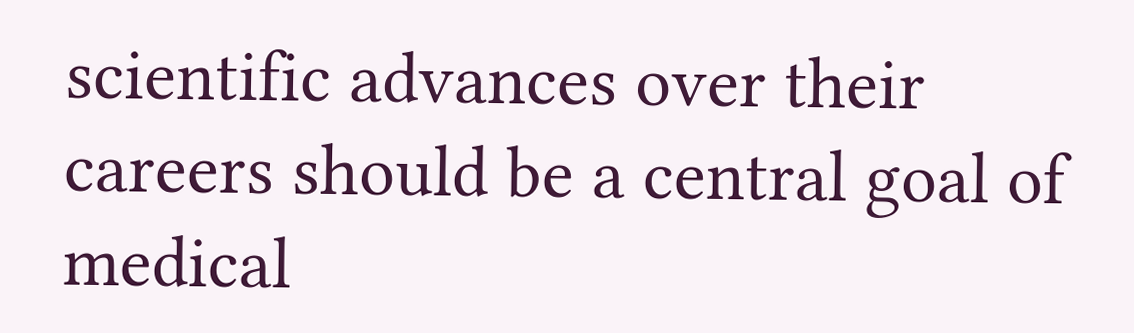scientific advances over their careers should be a central goal of medical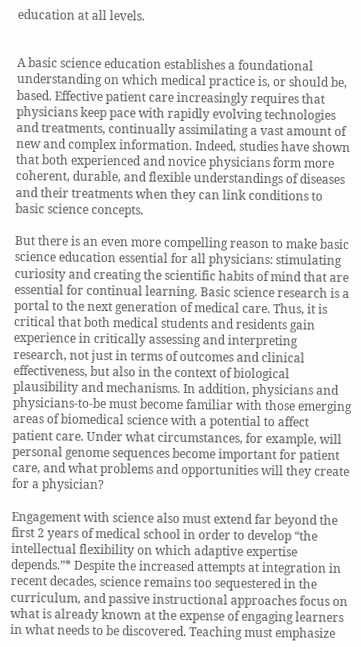education at all levels.


A basic science education establishes a foundational understanding on which medical practice is, or should be, based. Effective patient care increasingly requires that physicians keep pace with rapidly evolving technologies and treatments, continually assimilating a vast amount of new and complex information. Indeed, studies have shown that both experienced and novice physicians form more coherent, durable, and flexible understandings of diseases and their treatments when they can link conditions to basic science concepts.

But there is an even more compelling reason to make basic science education essential for all physicians: stimulating curiosity and creating the scientific habits of mind that are essential for continual learning. Basic science research is a portal to the next generation of medical care. Thus, it is critical that both medical students and residents gain experience in critically assessing and interpreting research, not just in terms of outcomes and clinical effectiveness, but also in the context of biological plausibility and mechanisms. In addition, physicians and physicians-to-be must become familiar with those emerging areas of biomedical science with a potential to affect patient care. Under what circumstances, for example, will personal genome sequences become important for patient care, and what problems and opportunities will they create for a physician?

Engagement with science also must extend far beyond the first 2 years of medical school in order to develop “the intellectual flexibility on which adaptive expertise depends.”* Despite the increased attempts at integration in recent decades, science remains too sequestered in the curriculum, and passive instructional approaches focus on what is already known at the expense of engaging learners in what needs to be discovered. Teaching must emphasize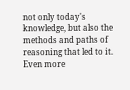not only today's knowledge, but also the methods and paths of reasoning that led to it. Even more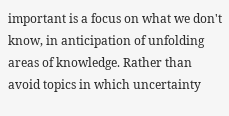important is a focus on what we don't know, in anticipation of unfolding areas of knowledge. Rather than avoid topics in which uncertainty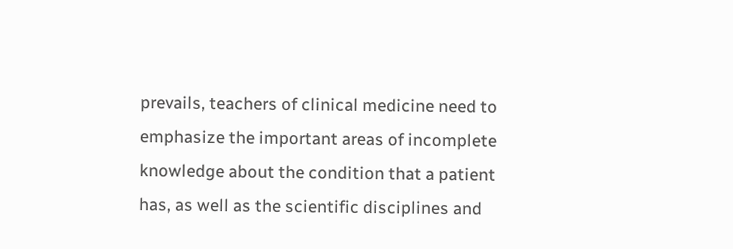prevails, teachers of clinical medicine need to emphasize the important areas of incomplete knowledge about the condition that a patient has, as well as the scientific disciplines and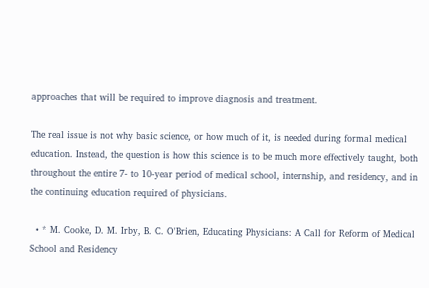approaches that will be required to improve diagnosis and treatment.

The real issue is not why basic science, or how much of it, is needed during formal medical education. Instead, the question is how this science is to be much more effectively taught, both throughout the entire 7- to 10-year period of medical school, internship, and residency, and in the continuing education required of physicians.

  • * M. Cooke, D. M. Irby, B. C. O'Brien, Educating Physicians: A Call for Reform of Medical School and Residency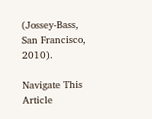(Jossey-Bass, San Francisco, 2010).

Navigate This Article